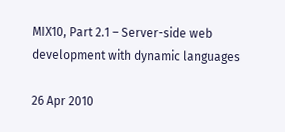MIX10, Part 2.1 – Server-side web development with dynamic languages

26 Apr 2010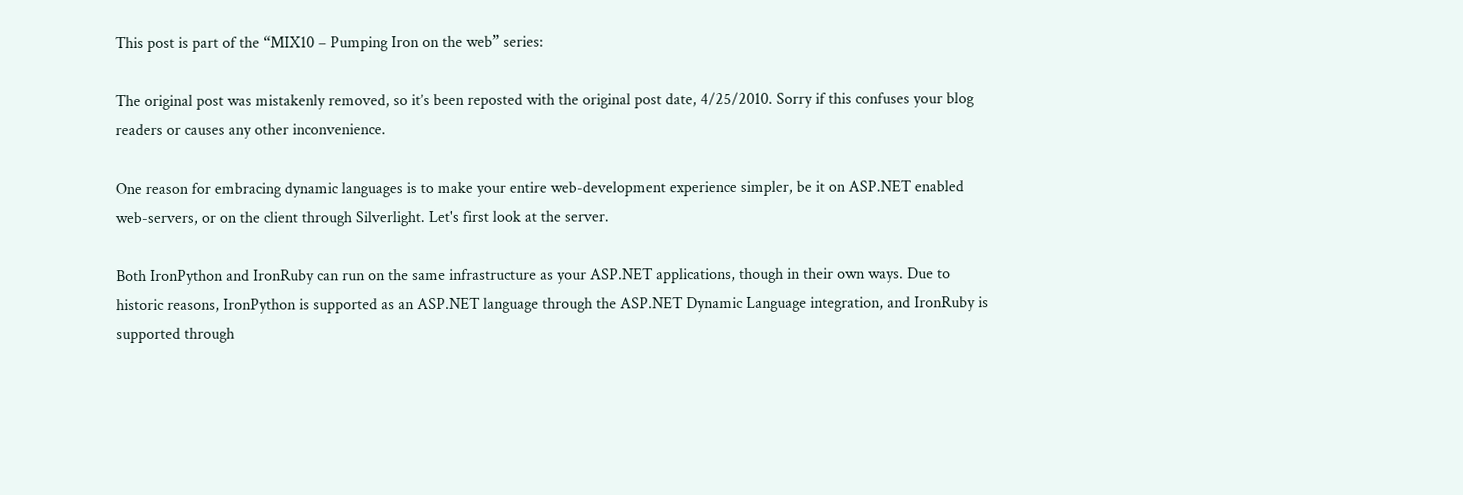This post is part of the “MIX10 – Pumping Iron on the web” series:

The original post was mistakenly removed, so it’s been reposted with the original post date, 4/25/2010. Sorry if this confuses your blog readers or causes any other inconvenience.

One reason for embracing dynamic languages is to make your entire web-development experience simpler, be it on ASP.NET enabled web-servers, or on the client through Silverlight. Let's first look at the server.

Both IronPython and IronRuby can run on the same infrastructure as your ASP.NET applications, though in their own ways. Due to historic reasons, IronPython is supported as an ASP.NET language through the ASP.NET Dynamic Language integration, and IronRuby is supported through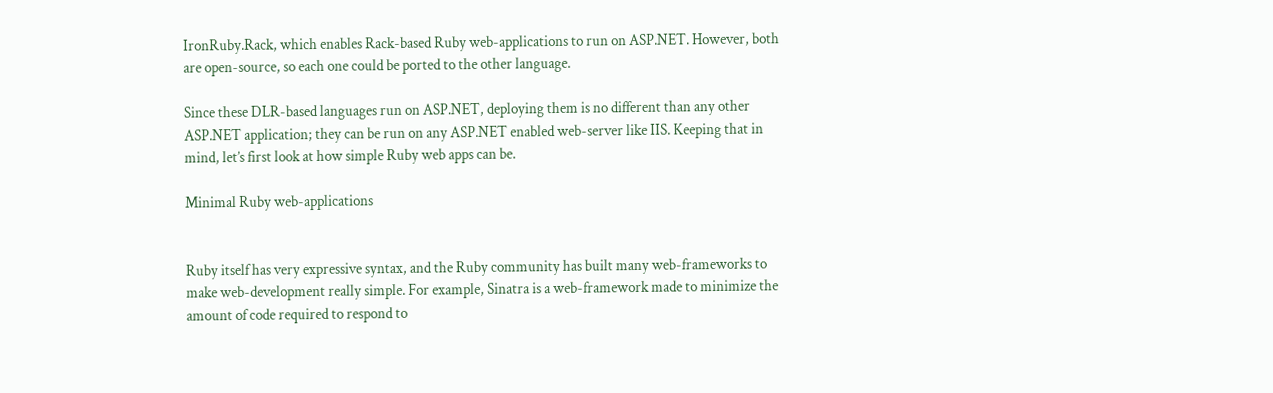IronRuby.Rack, which enables Rack-based Ruby web-applications to run on ASP.NET. However, both are open-source, so each one could be ported to the other language.

Since these DLR-based languages run on ASP.NET, deploying them is no different than any other ASP.NET application; they can be run on any ASP.NET enabled web-server like IIS. Keeping that in mind, let’s first look at how simple Ruby web apps can be.

Minimal Ruby web-applications


Ruby itself has very expressive syntax, and the Ruby community has built many web-frameworks to make web-development really simple. For example, Sinatra is a web-framework made to minimize the amount of code required to respond to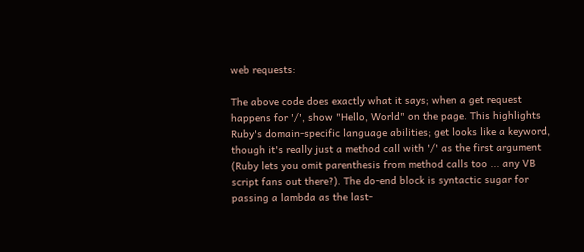web requests:

The above code does exactly what it says; when a get request happens for '/', show "Hello, World" on the page. This highlights Ruby's domain-specific language abilities; get looks like a keyword, though it's really just a method call with '/' as the first argument (Ruby lets you omit parenthesis from method calls too ... any VB script fans out there?). The do-end block is syntactic sugar for passing a lambda as the last-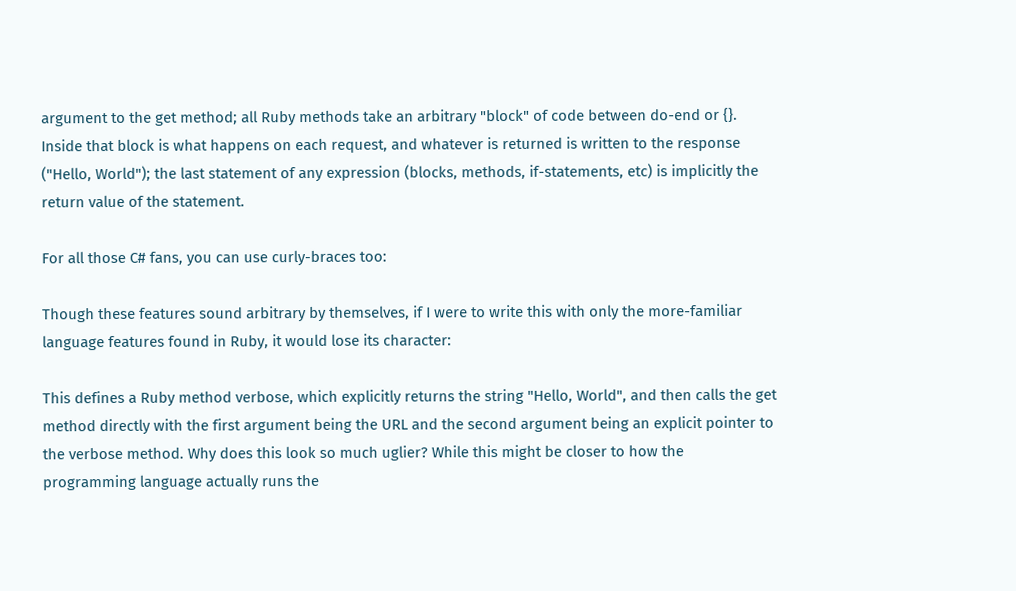argument to the get method; all Ruby methods take an arbitrary "block" of code between do-end or {}. Inside that block is what happens on each request, and whatever is returned is written to the response ("Hello, World"); the last statement of any expression (blocks, methods, if-statements, etc) is implicitly the return value of the statement.

For all those C# fans, you can use curly-braces too:

Though these features sound arbitrary by themselves, if I were to write this with only the more-familiar language features found in Ruby, it would lose its character:

This defines a Ruby method verbose, which explicitly returns the string "Hello, World", and then calls the get method directly with the first argument being the URL and the second argument being an explicit pointer to the verbose method. Why does this look so much uglier? While this might be closer to how the programming language actually runs the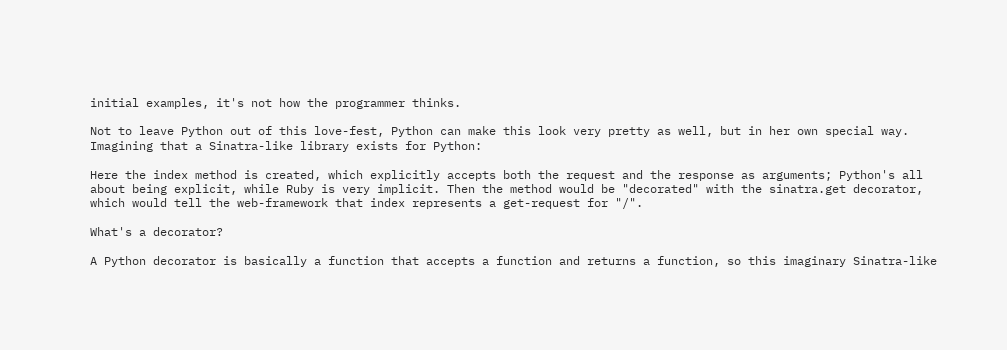initial examples, it's not how the programmer thinks.

Not to leave Python out of this love-fest, Python can make this look very pretty as well, but in her own special way. Imagining that a Sinatra-like library exists for Python:

Here the index method is created, which explicitly accepts both the request and the response as arguments; Python's all about being explicit, while Ruby is very implicit. Then the method would be "decorated" with the sinatra.get decorator, which would tell the web-framework that index represents a get-request for "/".

What's a decorator?

A Python decorator is basically a function that accepts a function and returns a function, so this imaginary Sinatra-like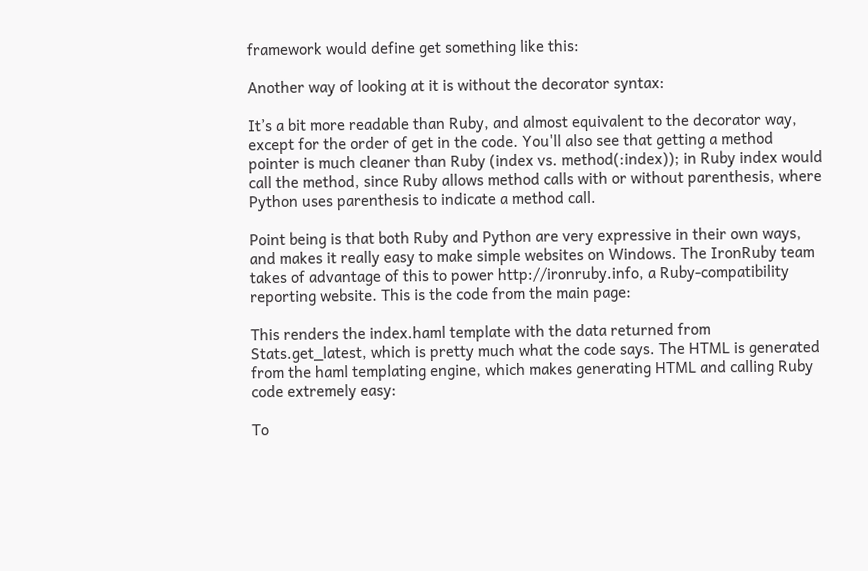framework would define get something like this:

Another way of looking at it is without the decorator syntax:

It’s a bit more readable than Ruby, and almost equivalent to the decorator way, except for the order of get in the code. You'll also see that getting a method pointer is much cleaner than Ruby (index vs. method(:index)); in Ruby index would call the method, since Ruby allows method calls with or without parenthesis, where Python uses parenthesis to indicate a method call.

Point being is that both Ruby and Python are very expressive in their own ways, and makes it really easy to make simple websites on Windows. The IronRuby team takes of advantage of this to power http://ironruby.info, a Ruby-compatibility reporting website. This is the code from the main page:

This renders the index.haml template with the data returned from Stats.get_latest, which is pretty much what the code says. The HTML is generated from the haml templating engine, which makes generating HTML and calling Ruby code extremely easy:

To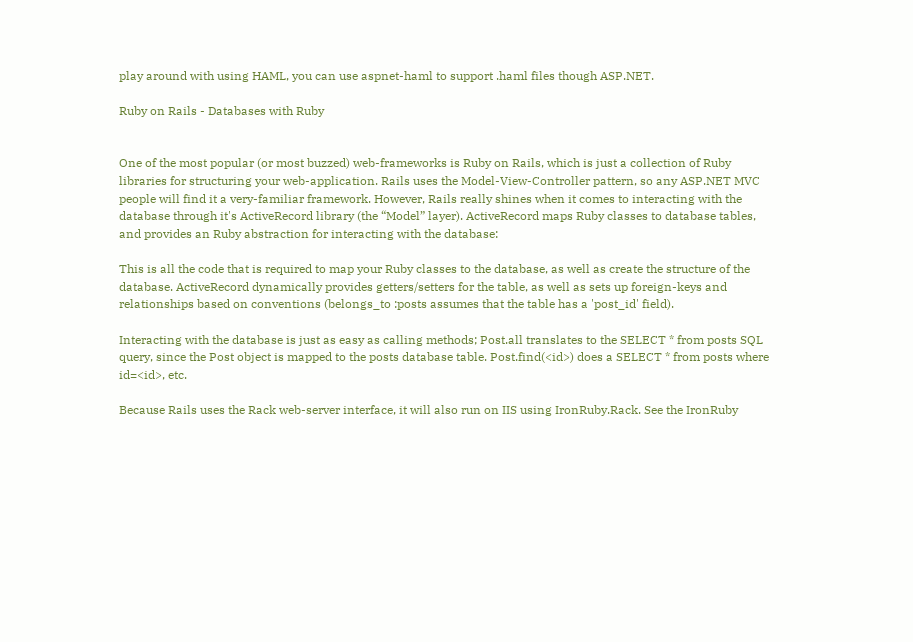play around with using HAML, you can use aspnet-haml to support .haml files though ASP.NET.

Ruby on Rails - Databases with Ruby


One of the most popular (or most buzzed) web-frameworks is Ruby on Rails, which is just a collection of Ruby libraries for structuring your web-application. Rails uses the Model-View-Controller pattern, so any ASP.NET MVC people will find it a very-familiar framework. However, Rails really shines when it comes to interacting with the database through it's ActiveRecord library (the “Model” layer). ActiveRecord maps Ruby classes to database tables, and provides an Ruby abstraction for interacting with the database:

This is all the code that is required to map your Ruby classes to the database, as well as create the structure of the database. ActiveRecord dynamically provides getters/setters for the table, as well as sets up foreign-keys and relationships based on conventions (belongs_to :posts assumes that the table has a 'post_id' field).

Interacting with the database is just as easy as calling methods; Post.all translates to the SELECT * from posts SQL query, since the Post object is mapped to the posts database table. Post.find(<id>) does a SELECT * from posts where id=<id>, etc.

Because Rails uses the Rack web-server interface, it will also run on IIS using IronRuby.Rack. See the IronRuby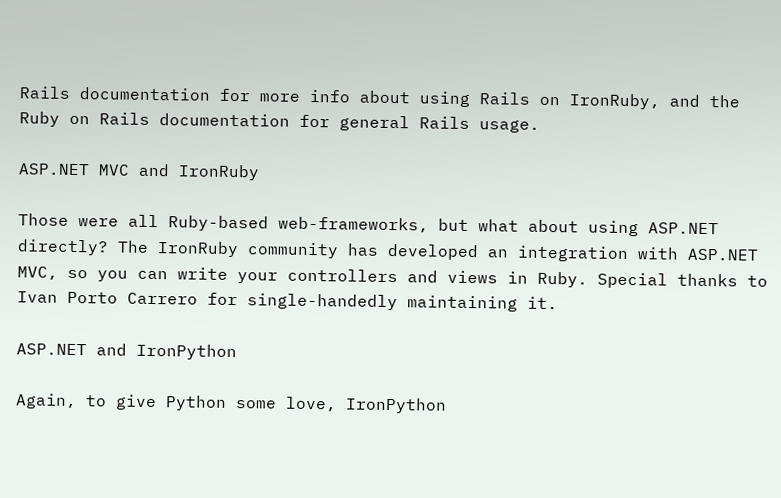Rails documentation for more info about using Rails on IronRuby, and the Ruby on Rails documentation for general Rails usage.

ASP.NET MVC and IronRuby

Those were all Ruby-based web-frameworks, but what about using ASP.NET directly? The IronRuby community has developed an integration with ASP.NET MVC, so you can write your controllers and views in Ruby. Special thanks to Ivan Porto Carrero for single-handedly maintaining it.

ASP.NET and IronPython

Again, to give Python some love, IronPython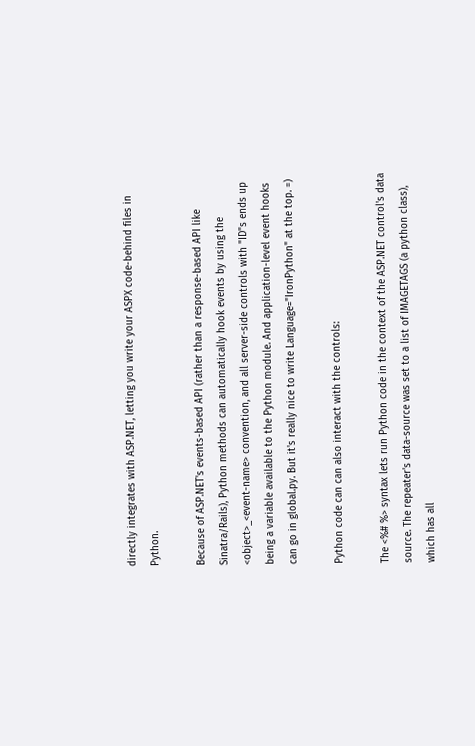directly integrates with ASP.NET, letting you write your ASPX code-behind files in Python.

Because of ASP.NET's events-based API (rather than a response-based API like Sinatra/Rails), Python methods can automatically hook events by using the <object>_<event-name> convention, and all server-side controls with "ID"s ends up being a variable available to the Python module. And application-level event hooks can go in global.py. But it's really nice to write Language="IronPython" at the top. =)

Python code can can also interact with the controls:

The <%# %> syntax lets run Python code in the context of the ASP.NET control's data source. The repeater's data-source was set to a list of IMAGETAGS (a python class), which has all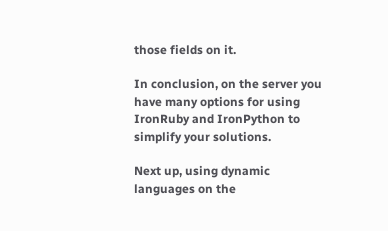those fields on it.

In conclusion, on the server you have many options for using IronRuby and IronPython to simplify your solutions.

Next up, using dynamic languages on the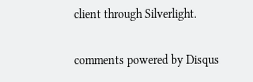client through Silverlight.

comments powered by Disqus